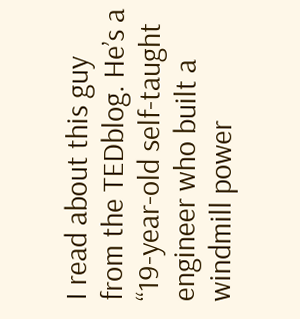I read about this guy from the TEDblog. He’s a “19-year-old self-taught engineer who built a windmill power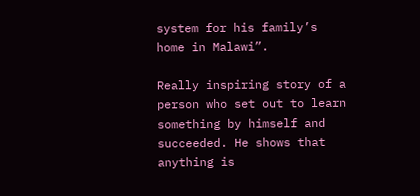system for his family’s home in Malawi”.

Really inspiring story of a person who set out to learn something by himself and succeeded. He shows that anything is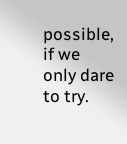possible, if we only dare to try.